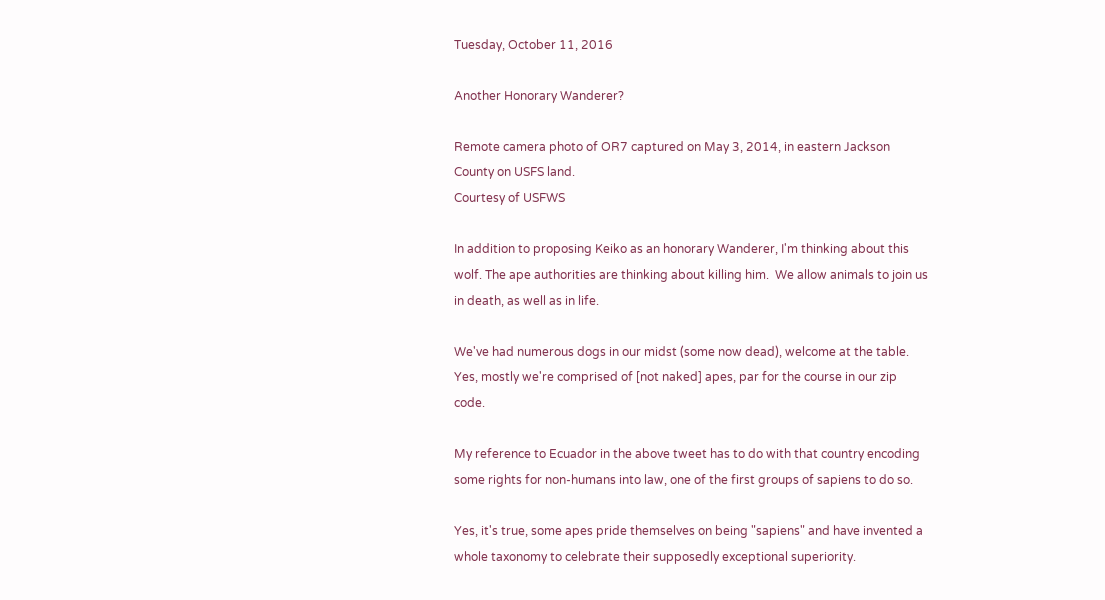Tuesday, October 11, 2016

Another Honorary Wanderer?

Remote camera photo of OR7 captured on May 3, 2014, in eastern Jackson County on USFS land.
Courtesy of USFWS

In addition to proposing Keiko as an honorary Wanderer, I'm thinking about this wolf. The ape authorities are thinking about killing him.  We allow animals to join us in death, as well as in life.

We've had numerous dogs in our midst (some now dead), welcome at the table. Yes, mostly we're comprised of [not naked] apes, par for the course in our zip code.

My reference to Ecuador in the above tweet has to do with that country encoding some rights for non-humans into law, one of the first groups of sapiens to do so.

Yes, it's true, some apes pride themselves on being "sapiens" and have invented a whole taxonomy to celebrate their supposedly exceptional superiority.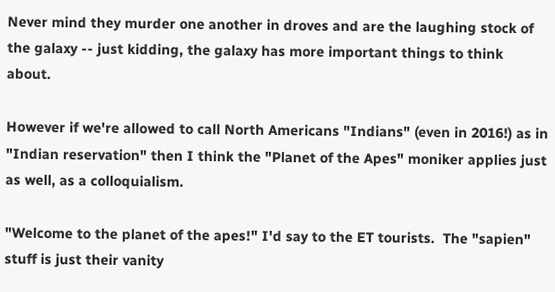Never mind they murder one another in droves and are the laughing stock of the galaxy -- just kidding, the galaxy has more important things to think about.

However if we're allowed to call North Americans "Indians" (even in 2016!) as in "Indian reservation" then I think the "Planet of the Apes" moniker applies just as well, as a colloquialism.

"Welcome to the planet of the apes!" I'd say to the ET tourists.  The "sapien" stuff is just their vanity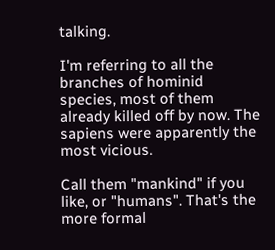talking.

I'm referring to all the branches of hominid species, most of them already killed off by now. The sapiens were apparently the most vicious.

Call them "mankind" if you like, or "humans". That's the more formal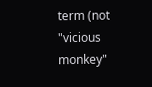term (not "vicious monkey"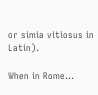or simia vitiosus in Latin).

When in Rome...